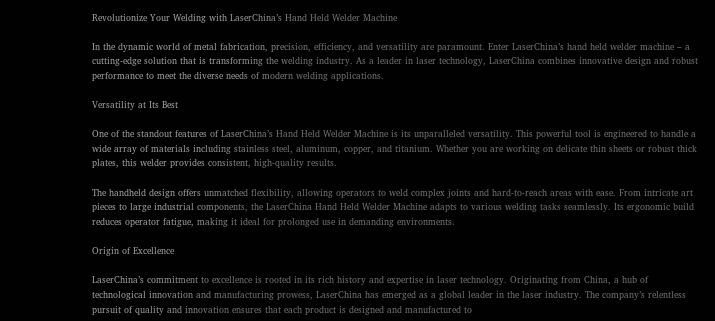Revolutionize Your Welding with LaserChina’s Hand Held Welder Machine

In the dynamic world of metal fabrication, precision, efficiency, and versatility are paramount. Enter LaserChina’s hand held welder machine – a cutting-edge solution that is transforming the welding industry. As a leader in laser technology, LaserChina combines innovative design and robust performance to meet the diverse needs of modern welding applications.

Versatility at Its Best

One of the standout features of LaserChina’s Hand Held Welder Machine is its unparalleled versatility. This powerful tool is engineered to handle a wide array of materials including stainless steel, aluminum, copper, and titanium. Whether you are working on delicate thin sheets or robust thick plates, this welder provides consistent, high-quality results.

The handheld design offers unmatched flexibility, allowing operators to weld complex joints and hard-to-reach areas with ease. From intricate art pieces to large industrial components, the LaserChina Hand Held Welder Machine adapts to various welding tasks seamlessly. Its ergonomic build reduces operator fatigue, making it ideal for prolonged use in demanding environments.

Origin of Excellence

LaserChina’s commitment to excellence is rooted in its rich history and expertise in laser technology. Originating from China, a hub of technological innovation and manufacturing prowess, LaserChina has emerged as a global leader in the laser industry. The company’s relentless pursuit of quality and innovation ensures that each product is designed and manufactured to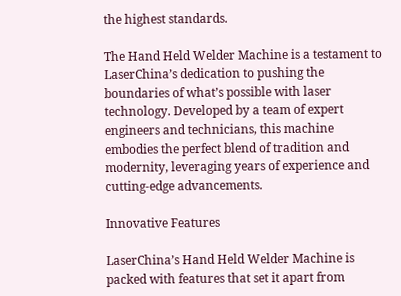the highest standards.

The Hand Held Welder Machine is a testament to LaserChina’s dedication to pushing the boundaries of what’s possible with laser technology. Developed by a team of expert engineers and technicians, this machine embodies the perfect blend of tradition and modernity, leveraging years of experience and cutting-edge advancements.

Innovative Features

LaserChina’s Hand Held Welder Machine is packed with features that set it apart from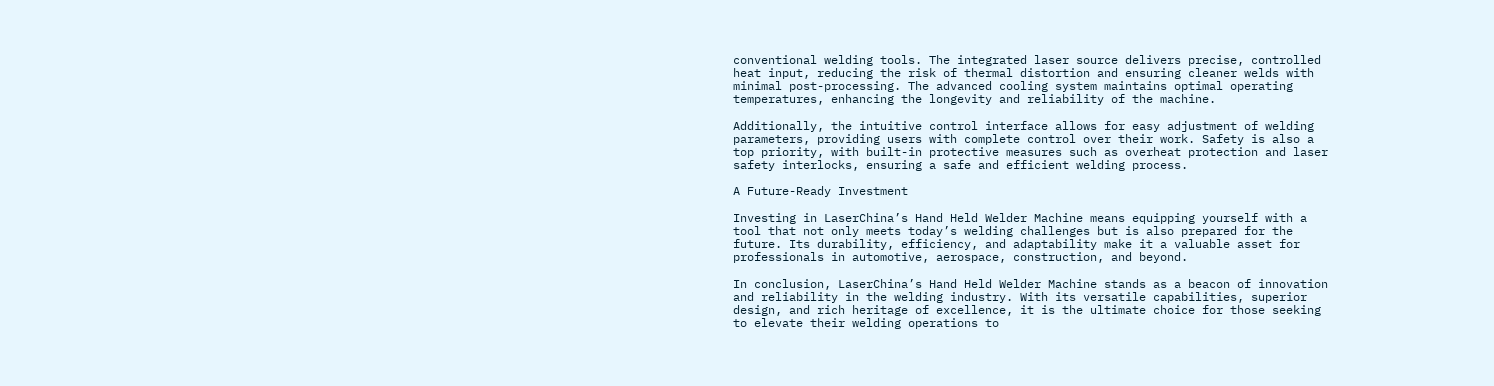conventional welding tools. The integrated laser source delivers precise, controlled heat input, reducing the risk of thermal distortion and ensuring cleaner welds with minimal post-processing. The advanced cooling system maintains optimal operating temperatures, enhancing the longevity and reliability of the machine.

Additionally, the intuitive control interface allows for easy adjustment of welding parameters, providing users with complete control over their work. Safety is also a top priority, with built-in protective measures such as overheat protection and laser safety interlocks, ensuring a safe and efficient welding process.

A Future-Ready Investment

Investing in LaserChina’s Hand Held Welder Machine means equipping yourself with a tool that not only meets today’s welding challenges but is also prepared for the future. Its durability, efficiency, and adaptability make it a valuable asset for professionals in automotive, aerospace, construction, and beyond.

In conclusion, LaserChina’s Hand Held Welder Machine stands as a beacon of innovation and reliability in the welding industry. With its versatile capabilities, superior design, and rich heritage of excellence, it is the ultimate choice for those seeking to elevate their welding operations to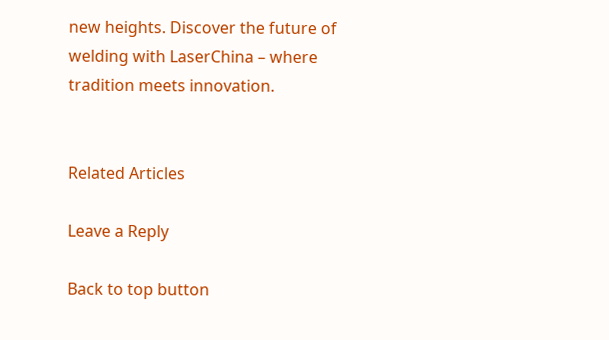new heights. Discover the future of welding with LaserChina – where tradition meets innovation.


Related Articles

Leave a Reply

Back to top button